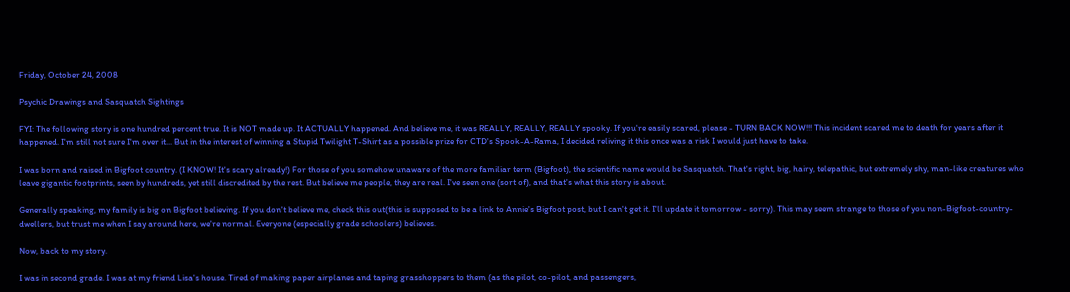Friday, October 24, 2008

Psychic Drawings and Sasquatch Sightings

FYI: The following story is one hundred percent true. It is NOT made up. It ACTUALLY happened. And believe me, it was REALLY, REALLY, REALLY spooky. If you're easily scared, please - TURN BACK NOW!!! This incident scared me to death for years after it happened. I'm still not sure I'm over it... But in the interest of winning a Stupid Twilight T-Shirt as a possible prize for CTD's Spook-A-Rama, I decided reliving it this once was a risk I would just have to take.

I was born and raised in Bigfoot country. (I KNOW! It's scary already!) For those of you somehow unaware of the more familiar term (Bigfoot), the scientific name would be Sasquatch. That's right, big, hairy, telepathic, but extremely shy, man-like creatures who leave gigantic footprints, seen by hundreds, yet still discredited by the rest. But believe me people, they are real. I've seen one (sort of), and that's what this story is about.

Generally speaking, my family is big on Bigfoot believing. If you don't believe me, check this out(this is supposed to be a link to Annie's Bigfoot post, but I can't get it. I'll update it tomorrow - sorry). This may seem strange to those of you non-Bigfoot-country-dwellers, but trust me when I say around here, we're normal. Everyone (especially grade schoolers) believes.

Now, back to my story.

I was in second grade. I was at my friend Lisa's house. Tired of making paper airplanes and taping grasshoppers to them (as the pilot, co-pilot, and passengers,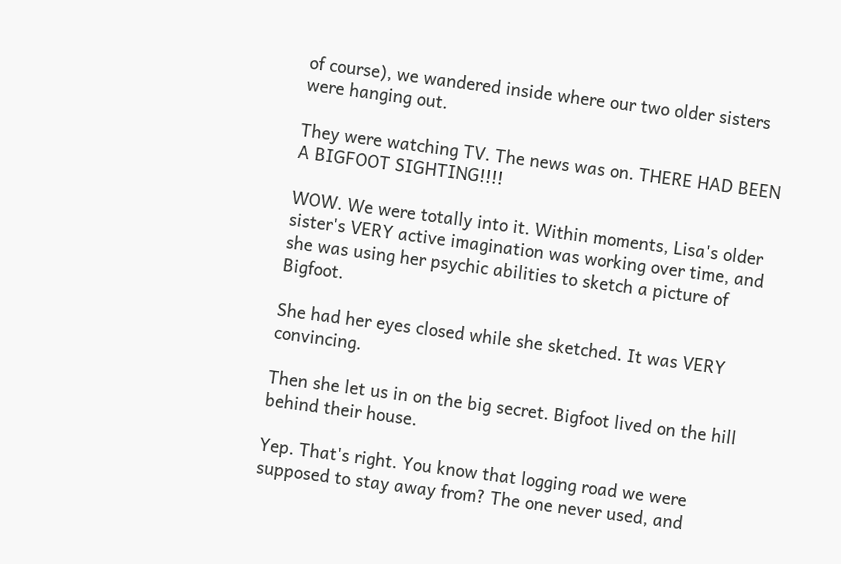of course), we wandered inside where our two older sisters were hanging out.

They were watching TV. The news was on. THERE HAD BEEN A BIGFOOT SIGHTING!!!!

WOW. We were totally into it. Within moments, Lisa's older sister's VERY active imagination was working over time, and she was using her psychic abilities to sketch a picture of Bigfoot.

She had her eyes closed while she sketched. It was VERY convincing.

Then she let us in on the big secret. Bigfoot lived on the hill behind their house.

Yep. That's right. You know that logging road we were supposed to stay away from? The one never used, and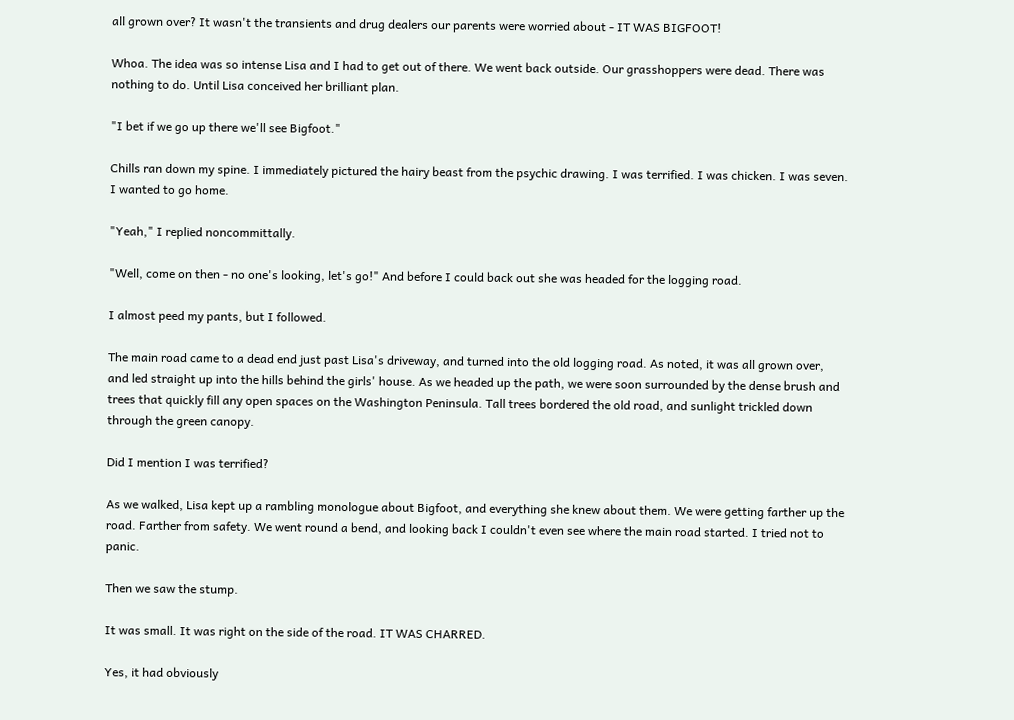all grown over? It wasn't the transients and drug dealers our parents were worried about - IT WAS BIGFOOT!

Whoa. The idea was so intense Lisa and I had to get out of there. We went back outside. Our grasshoppers were dead. There was nothing to do. Until Lisa conceived her brilliant plan.

"I bet if we go up there we'll see Bigfoot."

Chills ran down my spine. I immediately pictured the hairy beast from the psychic drawing. I was terrified. I was chicken. I was seven. I wanted to go home.

"Yeah," I replied noncommittally.

"Well, come on then - no one's looking, let's go!" And before I could back out she was headed for the logging road.

I almost peed my pants, but I followed.

The main road came to a dead end just past Lisa's driveway, and turned into the old logging road. As noted, it was all grown over, and led straight up into the hills behind the girls' house. As we headed up the path, we were soon surrounded by the dense brush and trees that quickly fill any open spaces on the Washington Peninsula. Tall trees bordered the old road, and sunlight trickled down through the green canopy.

Did I mention I was terrified?

As we walked, Lisa kept up a rambling monologue about Bigfoot, and everything she knew about them. We were getting farther up the road. Farther from safety. We went round a bend, and looking back I couldn't even see where the main road started. I tried not to panic.

Then we saw the stump.

It was small. It was right on the side of the road. IT WAS CHARRED.

Yes, it had obviously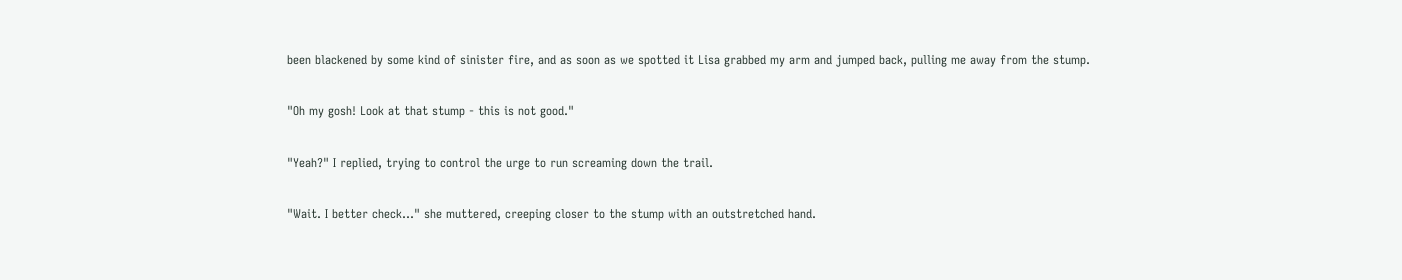been blackened by some kind of sinister fire, and as soon as we spotted it Lisa grabbed my arm and jumped back, pulling me away from the stump.

"Oh my gosh! Look at that stump - this is not good."

"Yeah?" I replied, trying to control the urge to run screaming down the trail.

"Wait. I better check..." she muttered, creeping closer to the stump with an outstretched hand.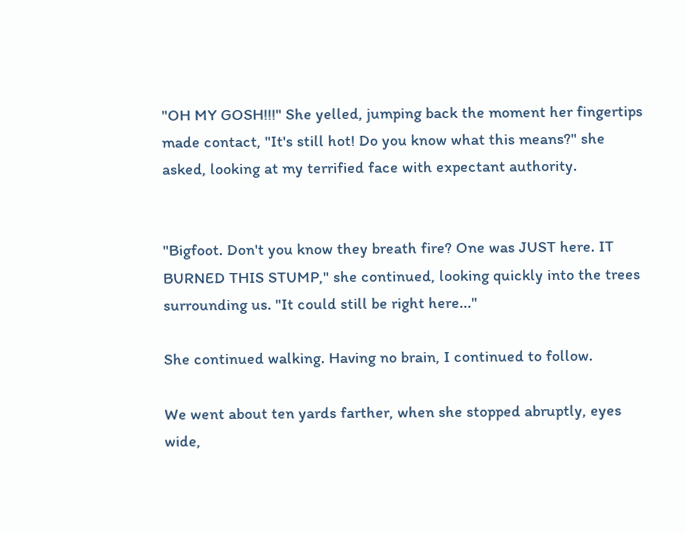"OH MY GOSH!!!" She yelled, jumping back the moment her fingertips made contact, "It's still hot! Do you know what this means?" she asked, looking at my terrified face with expectant authority.


"Bigfoot. Don't you know they breath fire? One was JUST here. IT BURNED THIS STUMP," she continued, looking quickly into the trees surrounding us. "It could still be right here..."

She continued walking. Having no brain, I continued to follow.

We went about ten yards farther, when she stopped abruptly, eyes wide,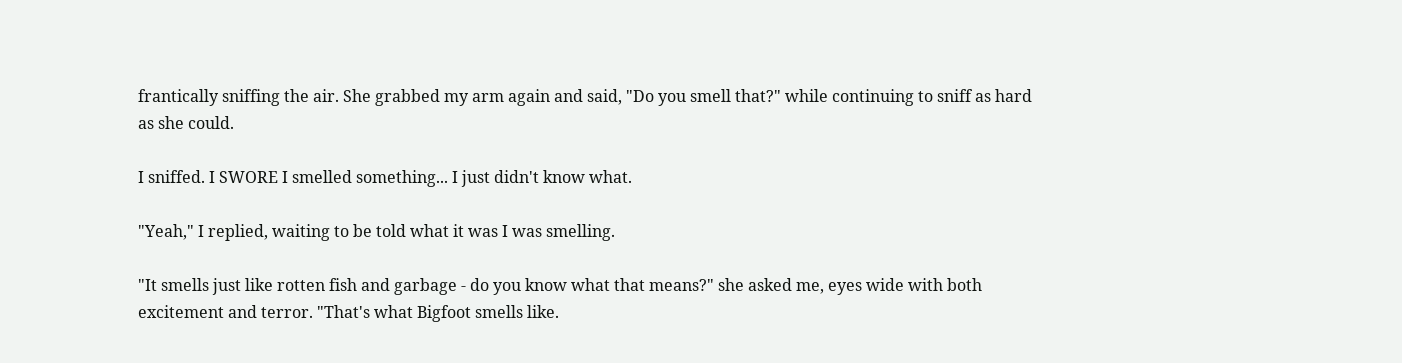frantically sniffing the air. She grabbed my arm again and said, "Do you smell that?" while continuing to sniff as hard as she could.

I sniffed. I SWORE I smelled something... I just didn't know what.

"Yeah," I replied, waiting to be told what it was I was smelling.

"It smells just like rotten fish and garbage - do you know what that means?" she asked me, eyes wide with both excitement and terror. "That's what Bigfoot smells like.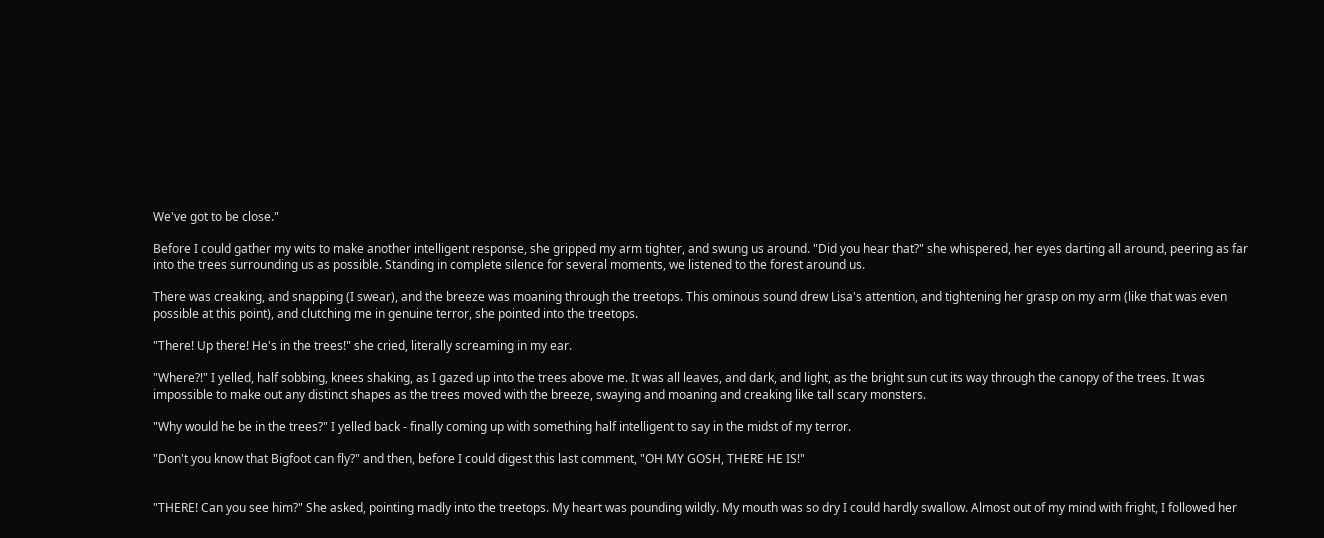We've got to be close."

Before I could gather my wits to make another intelligent response, she gripped my arm tighter, and swung us around. "Did you hear that?" she whispered, her eyes darting all around, peering as far into the trees surrounding us as possible. Standing in complete silence for several moments, we listened to the forest around us.

There was creaking, and snapping (I swear), and the breeze was moaning through the treetops. This ominous sound drew Lisa's attention, and tightening her grasp on my arm (like that was even possible at this point), and clutching me in genuine terror, she pointed into the treetops.

"There! Up there! He's in the trees!" she cried, literally screaming in my ear.

"Where?!" I yelled, half sobbing, knees shaking, as I gazed up into the trees above me. It was all leaves, and dark, and light, as the bright sun cut its way through the canopy of the trees. It was impossible to make out any distinct shapes as the trees moved with the breeze, swaying and moaning and creaking like tall scary monsters.

"Why would he be in the trees?" I yelled back - finally coming up with something half intelligent to say in the midst of my terror.

"Don't you know that Bigfoot can fly?" and then, before I could digest this last comment, "OH MY GOSH, THERE HE IS!"


"THERE! Can you see him?" She asked, pointing madly into the treetops. My heart was pounding wildly. My mouth was so dry I could hardly swallow. Almost out of my mind with fright, I followed her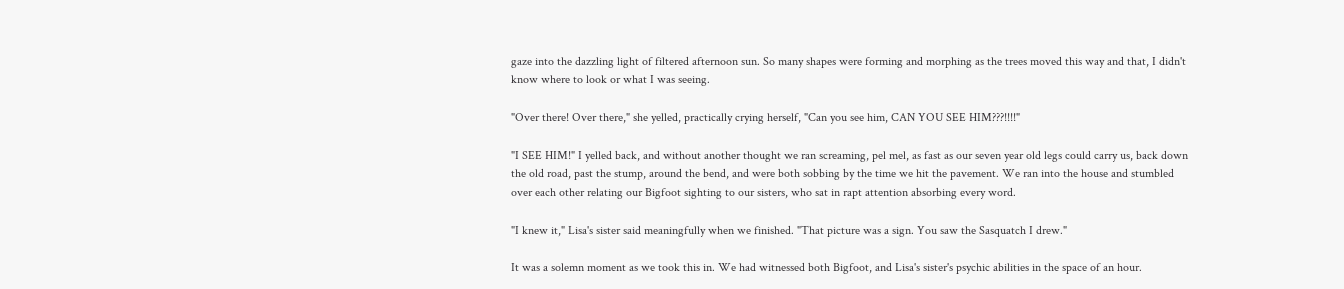gaze into the dazzling light of filtered afternoon sun. So many shapes were forming and morphing as the trees moved this way and that, I didn't know where to look or what I was seeing.

"Over there! Over there," she yelled, practically crying herself, "Can you see him, CAN YOU SEE HIM???!!!!"

"I SEE HIM!" I yelled back, and without another thought we ran screaming, pel mel, as fast as our seven year old legs could carry us, back down the old road, past the stump, around the bend, and were both sobbing by the time we hit the pavement. We ran into the house and stumbled over each other relating our Bigfoot sighting to our sisters, who sat in rapt attention absorbing every word.

"I knew it," Lisa's sister said meaningfully when we finished. "That picture was a sign. You saw the Sasquatch I drew."

It was a solemn moment as we took this in. We had witnessed both Bigfoot, and Lisa's sister's psychic abilities in the space of an hour.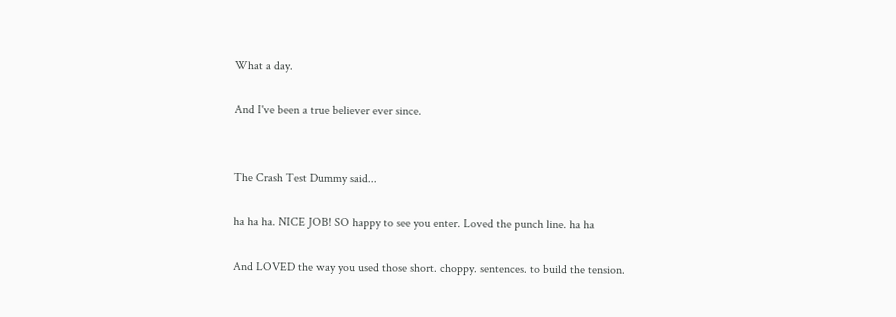What a day.

And I've been a true believer ever since.


The Crash Test Dummy said...

ha ha ha. NICE JOB! SO happy to see you enter. Loved the punch line. ha ha

And LOVED the way you used those short. choppy. sentences. to build the tension.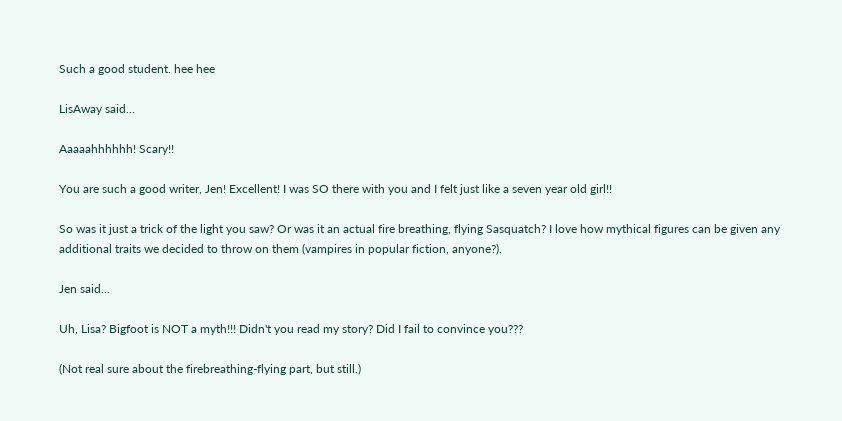Such a good student. hee hee

LisAway said...

Aaaaahhhhhh! Scary!!

You are such a good writer, Jen! Excellent! I was SO there with you and I felt just like a seven year old girl!!

So was it just a trick of the light you saw? Or was it an actual fire breathing, flying Sasquatch? I love how mythical figures can be given any additional traits we decided to throw on them (vampires in popular fiction, anyone?).

Jen said...

Uh, Lisa? Bigfoot is NOT a myth!!! Didn't you read my story? Did I fail to convince you???

(Not real sure about the firebreathing-flying part, but still.)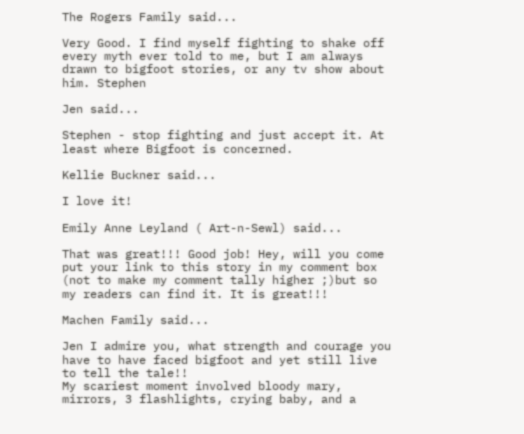The Rogers Family said...

Very Good. I find myself fighting to shake off every myth ever told to me, but I am always drawn to bigfoot stories, or any tv show about him. Stephen

Jen said...

Stephen - stop fighting and just accept it. At least where Bigfoot is concerned.

Kellie Buckner said...

I love it!

Emily Anne Leyland ( Art-n-Sewl) said...

That was great!!! Good job! Hey, will you come put your link to this story in my comment box (not to make my comment tally higher ;)but so my readers can find it. It is great!!!

Machen Family said...

Jen I admire you, what strength and courage you have to have faced bigfoot and yet still live to tell the tale!!
My scariest moment involved bloody mary, mirrors, 3 flashlights, crying baby, and a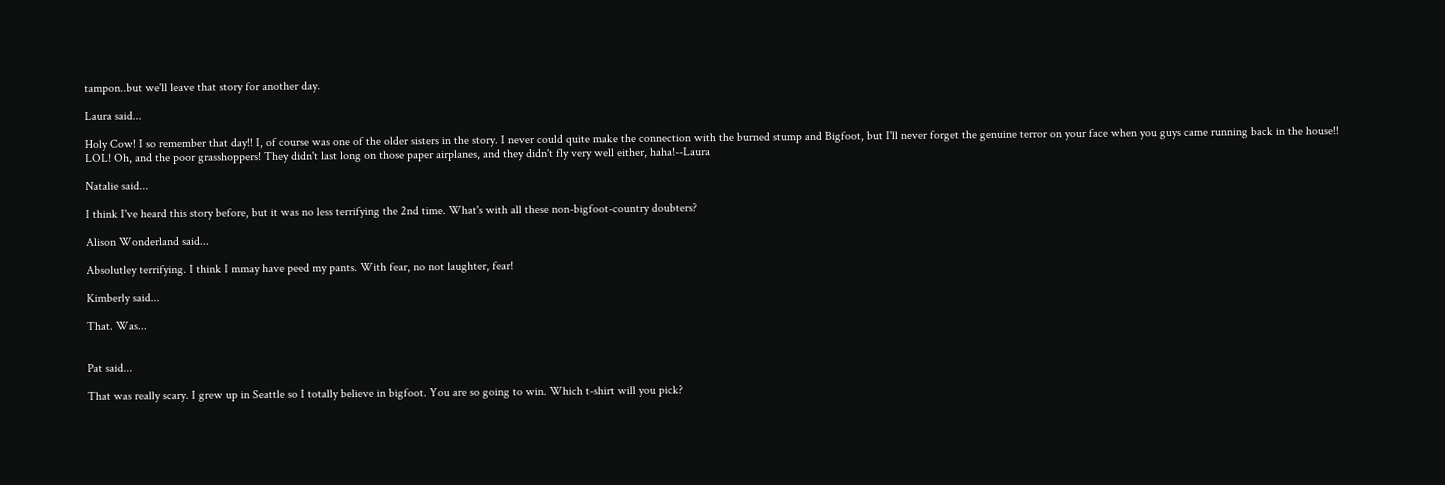tampon..but we'll leave that story for another day.

Laura said...

Holy Cow! I so remember that day!! I, of course was one of the older sisters in the story. I never could quite make the connection with the burned stump and Bigfoot, but I'll never forget the genuine terror on your face when you guys came running back in the house!! LOL! Oh, and the poor grasshoppers! They didn't last long on those paper airplanes, and they didn't fly very well either, haha!--Laura

Natalie said...

I think I've heard this story before, but it was no less terrifying the 2nd time. What's with all these non-bigfoot-country doubters?

Alison Wonderland said...

Absolutley terrifying. I think I mmay have peed my pants. With fear, no not laughter, fear!

Kimberly said...

That. Was...


Pat said...

That was really scary. I grew up in Seattle so I totally believe in bigfoot. You are so going to win. Which t-shirt will you pick?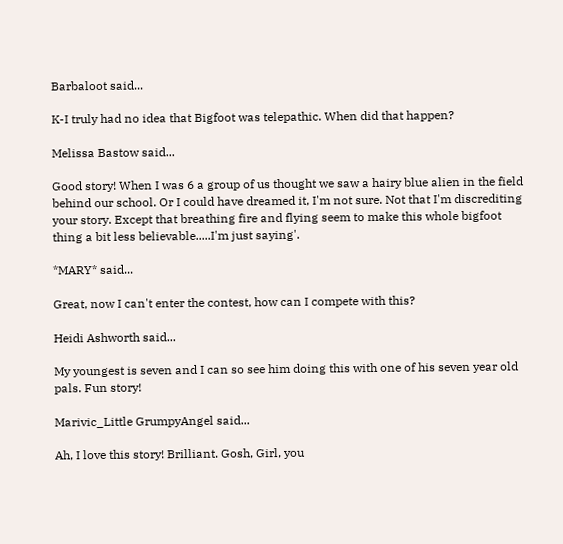Barbaloot said...

K-I truly had no idea that Bigfoot was telepathic. When did that happen?

Melissa Bastow said...

Good story! When I was 6 a group of us thought we saw a hairy blue alien in the field behind our school. Or I could have dreamed it, I'm not sure. Not that I'm discrediting your story. Except that breathing fire and flying seem to make this whole bigfoot thing a bit less believable.....I'm just saying'.

*MARY* said...

Great, now I can't enter the contest, how can I compete with this?

Heidi Ashworth said...

My youngest is seven and I can so see him doing this with one of his seven year old pals. Fun story!

Marivic_Little GrumpyAngel said...

Ah, I love this story! Brilliant. Gosh, Girl, you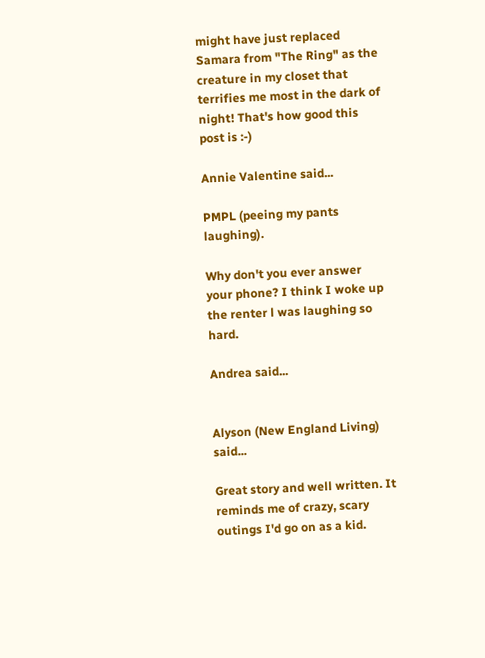might have just replaced Samara from "The Ring" as the creature in my closet that terrifies me most in the dark of night! That's how good this post is :-)

Annie Valentine said...

PMPL (peeing my pants laughing).

Why don't you ever answer your phone? I think I woke up the renter l was laughing so hard.

Andrea said...


Alyson (New England Living) said...

Great story and well written. It reminds me of crazy, scary outings I'd go on as a kid.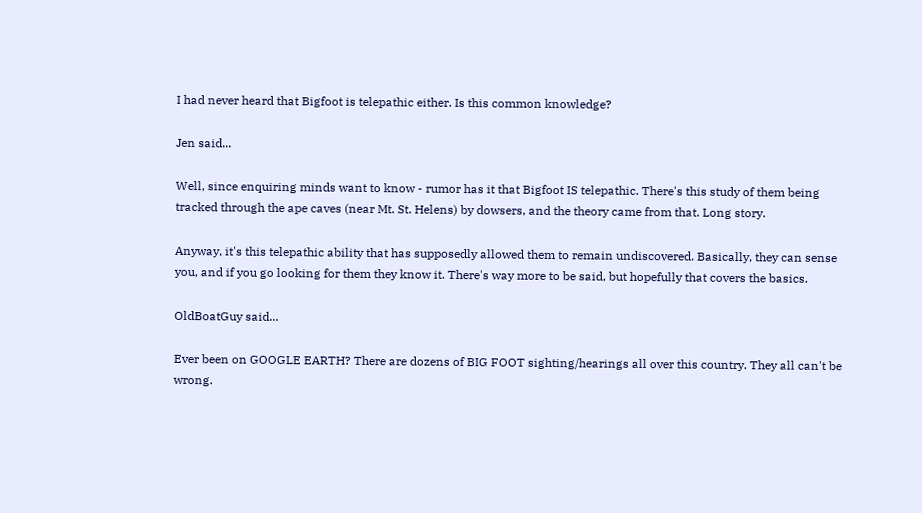I had never heard that Bigfoot is telepathic either. Is this common knowledge?

Jen said...

Well, since enquiring minds want to know - rumor has it that Bigfoot IS telepathic. There's this study of them being tracked through the ape caves (near Mt. St. Helens) by dowsers, and the theory came from that. Long story.

Anyway, it's this telepathic ability that has supposedly allowed them to remain undiscovered. Basically, they can sense you, and if you go looking for them they know it. There's way more to be said, but hopefully that covers the basics.

OldBoatGuy said...

Ever been on GOOGLE EARTH? There are dozens of BIG FOOT sighting/hearings all over this country. They all can't be wrong.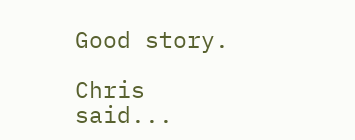Good story.

Chris said...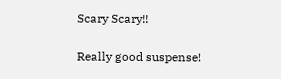Scary Scary!!

Really good suspense!